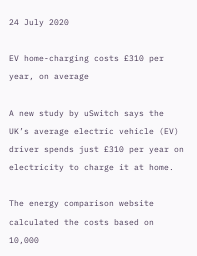24 July 2020

EV home-charging costs £310 per year, on average

A new study by uSwitch says the UK’s average electric vehicle (EV) driver spends just £310 per year on electricity to charge it at home.

The energy comparison website calculated the costs based on 10,000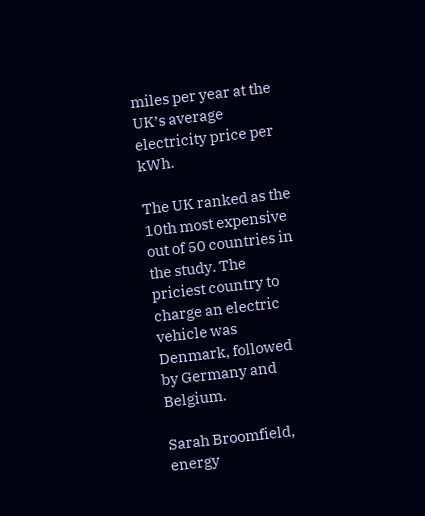miles per year at the UK’s average electricity price per kWh.

The UK ranked as the 10th most expensive out of 50 countries in the study. The priciest country to charge an electric vehicle was Denmark, followed by Germany and Belgium.

Sarah Broomfield, energy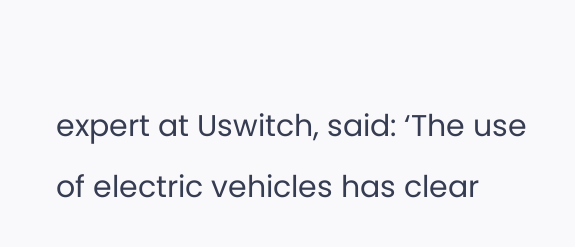expert at Uswitch, said: ‘The use of electric vehicles has clear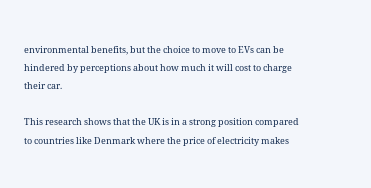environmental benefits, but the choice to move to EVs can be hindered by perceptions about how much it will cost to charge their car.

This research shows that the UK is in a strong position compared to countries like Denmark where the price of electricity makes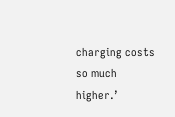charging costs so much higher.’